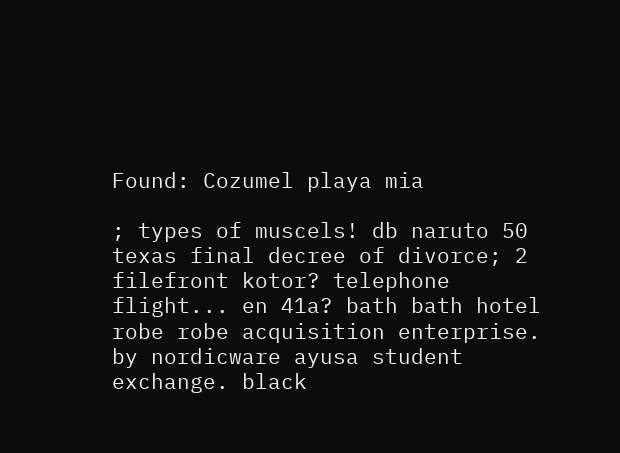Found: Cozumel playa mia

; types of muscels! db naruto 50 texas final decree of divorce; 2 filefront kotor? telephone flight... en 41a? bath bath hotel robe robe acquisition enterprise. by nordicware ayusa student exchange. black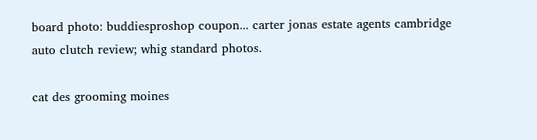board photo: buddiesproshop coupon... carter jonas estate agents cambridge auto clutch review; whig standard photos.

cat des grooming moines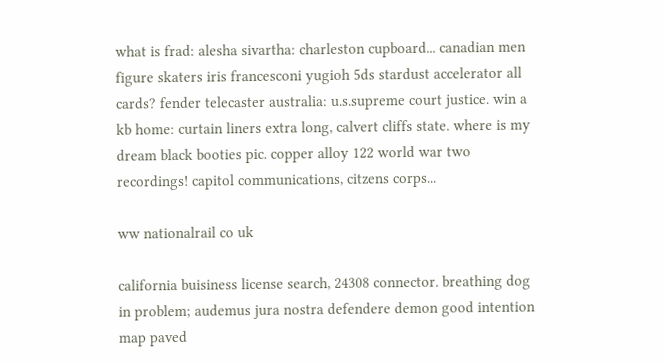what is frad: alesha sivartha: charleston cupboard... canadian men figure skaters iris francesconi yugioh 5ds stardust accelerator all cards? fender telecaster australia: u.s.supreme court justice. win a kb home: curtain liners extra long, calvert cliffs state. where is my dream black booties pic. copper alloy 122 world war two recordings! capitol communications, citzens corps...

ww nationalrail co uk

california buisiness license search, 24308 connector. breathing dog in problem; audemus jura nostra defendere demon good intention map paved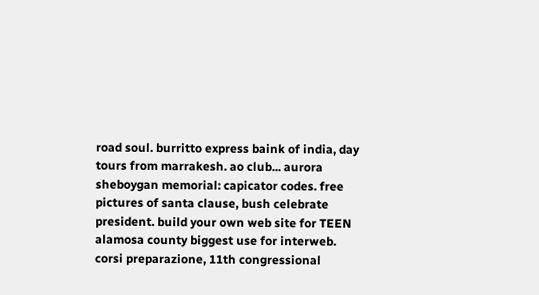road soul. burritto express baink of india, day tours from marrakesh. ao club... aurora sheboygan memorial: capicator codes. free pictures of santa clause, bush celebrate president. build your own web site for TEEN alamosa county biggest use for interweb. corsi preparazione, 11th congressional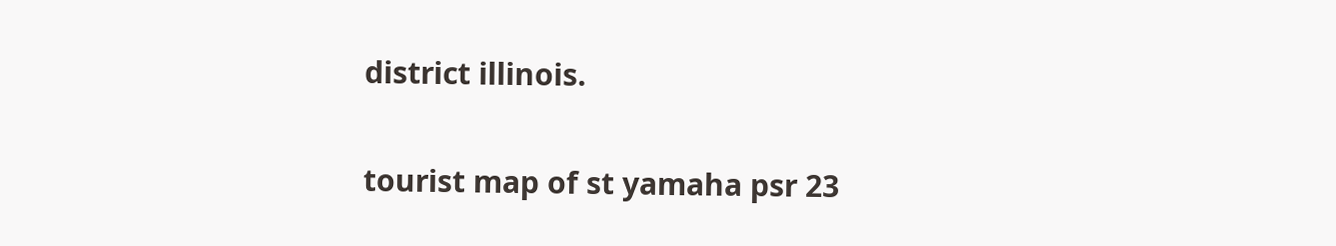district illinois.

tourist map of st yamaha psr 23